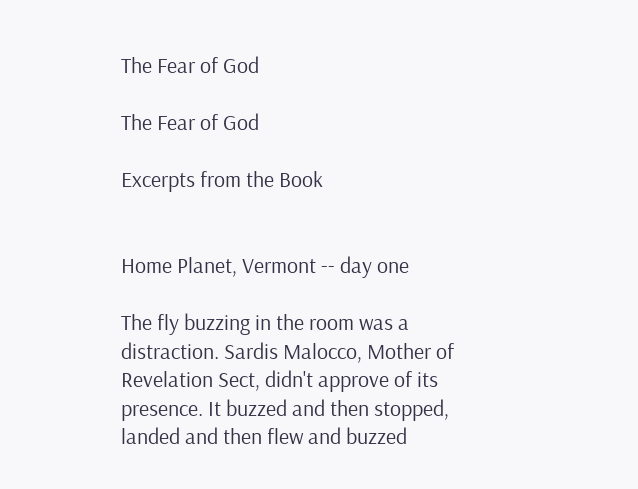The Fear of God

The Fear of God

Excerpts from the Book


Home Planet, Vermont -- day one

The fly buzzing in the room was a distraction. Sardis Malocco, Mother of Revelation Sect, didn't approve of its presence. It buzzed and then stopped, landed and then flew and buzzed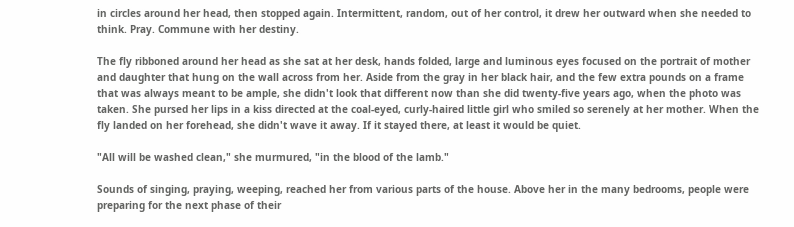in circles around her head, then stopped again. Intermittent, random, out of her control, it drew her outward when she needed to think. Pray. Commune with her destiny.

The fly ribboned around her head as she sat at her desk, hands folded, large and luminous eyes focused on the portrait of mother and daughter that hung on the wall across from her. Aside from the gray in her black hair, and the few extra pounds on a frame that was always meant to be ample, she didn't look that different now than she did twenty-five years ago, when the photo was taken. She pursed her lips in a kiss directed at the coal-eyed, curly-haired little girl who smiled so serenely at her mother. When the fly landed on her forehead, she didn't wave it away. If it stayed there, at least it would be quiet.

"All will be washed clean," she murmured, "in the blood of the lamb."

Sounds of singing, praying, weeping, reached her from various parts of the house. Above her in the many bedrooms, people were preparing for the next phase of their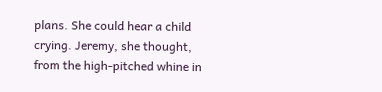plans. She could hear a child crying. Jeremy, she thought, from the high-pitched whine in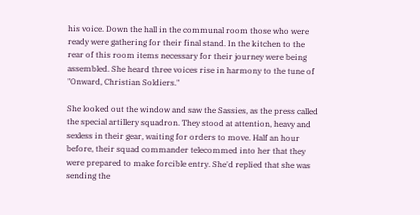his voice. Down the hall in the communal room those who were ready were gathering for their final stand. In the kitchen to the rear of this room items necessary for their journey were being assembled. She heard three voices rise in harmony to the tune of "Onward, Christian Soldiers."

She looked out the window and saw the Sassies, as the press called the special artillery squadron. They stood at attention, heavy and sexless in their gear, waiting for orders to move. Half an hour before, their squad commander telecommed into her that they were prepared to make forcible entry. She'd replied that she was sending the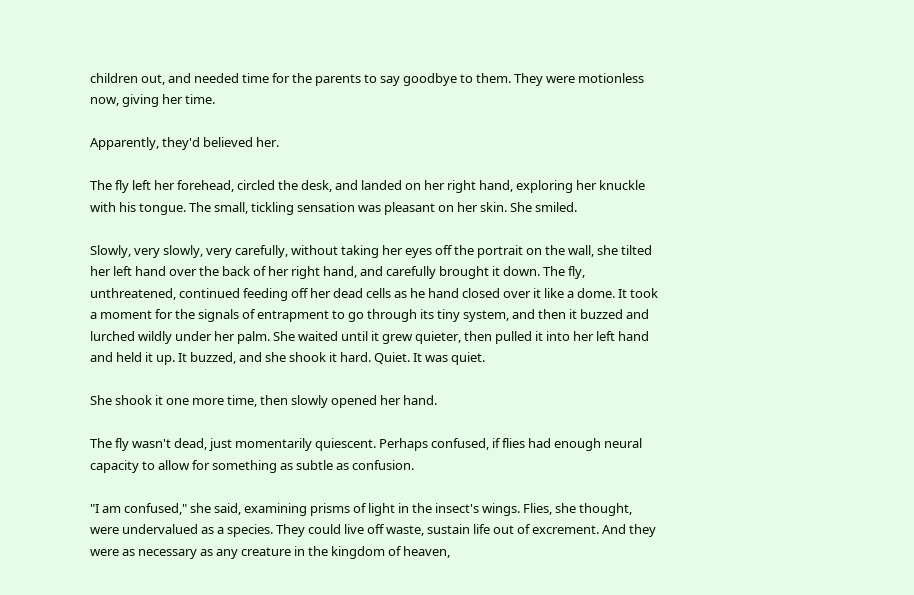children out, and needed time for the parents to say goodbye to them. They were motionless now, giving her time.

Apparently, they'd believed her.

The fly left her forehead, circled the desk, and landed on her right hand, exploring her knuckle with his tongue. The small, tickling sensation was pleasant on her skin. She smiled.

Slowly, very slowly, very carefully, without taking her eyes off the portrait on the wall, she tilted her left hand over the back of her right hand, and carefully brought it down. The fly, unthreatened, continued feeding off her dead cells as he hand closed over it like a dome. It took a moment for the signals of entrapment to go through its tiny system, and then it buzzed and lurched wildly under her palm. She waited until it grew quieter, then pulled it into her left hand and held it up. It buzzed, and she shook it hard. Quiet. It was quiet.

She shook it one more time, then slowly opened her hand.

The fly wasn't dead, just momentarily quiescent. Perhaps confused, if flies had enough neural capacity to allow for something as subtle as confusion.

"I am confused," she said, examining prisms of light in the insect's wings. Flies, she thought, were undervalued as a species. They could live off waste, sustain life out of excrement. And they were as necessary as any creature in the kingdom of heaven,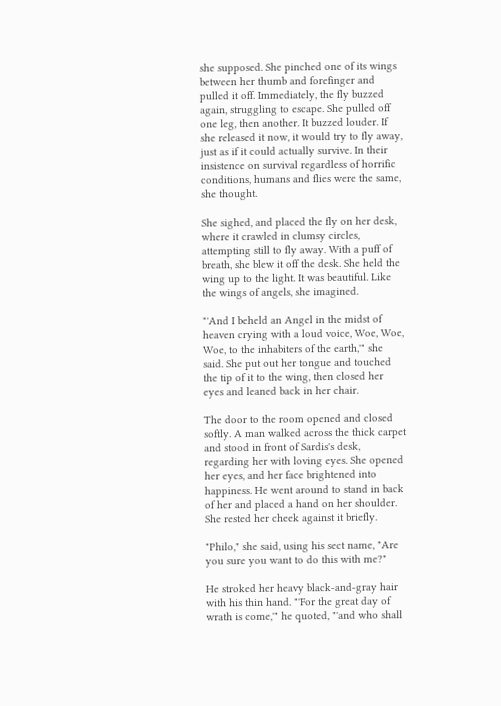she supposed. She pinched one of its wings between her thumb and forefinger and pulled it off. Immediately, the fly buzzed again, struggling to escape. She pulled off one leg, then another. It buzzed louder. If she released it now, it would try to fly away, just as if it could actually survive. In their insistence on survival regardless of horrific conditions, humans and flies were the same, she thought.

She sighed, and placed the fly on her desk, where it crawled in clumsy circles, attempting still to fly away. With a puff of breath, she blew it off the desk. She held the wing up to the light. It was beautiful. Like the wings of angels, she imagined.

"'And I beheld an Angel in the midst of heaven crying with a loud voice, Woe, Woe, Woe, to the inhabiters of the earth,'" she said. She put out her tongue and touched the tip of it to the wing, then closed her eyes and leaned back in her chair.

The door to the room opened and closed softly. A man walked across the thick carpet and stood in front of Sardis's desk, regarding her with loving eyes. She opened her eyes, and her face brightened into happiness. He went around to stand in back of her and placed a hand on her shoulder. She rested her cheek against it briefly.

"Philo," she said, using his sect name, "Are you sure you want to do this with me?"

He stroked her heavy black-and-gray hair with his thin hand. "'For the great day of wrath is come,'" he quoted, "'and who shall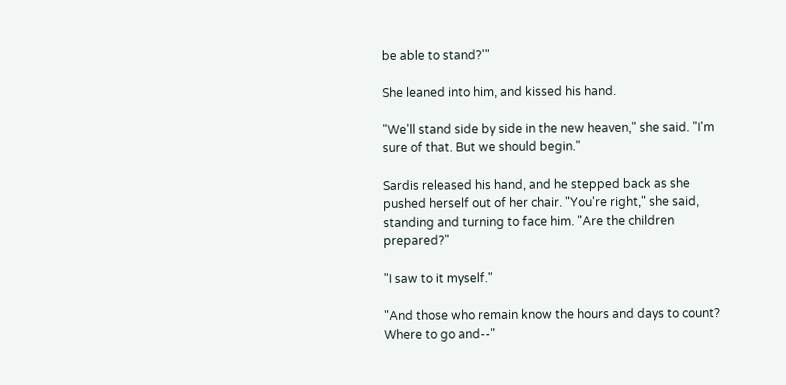be able to stand?'"

She leaned into him, and kissed his hand.

"We'll stand side by side in the new heaven," she said. "I'm sure of that. But we should begin."

Sardis released his hand, and he stepped back as she pushed herself out of her chair. "You're right," she said, standing and turning to face him. "Are the children prepared?"

"I saw to it myself."

"And those who remain know the hours and days to count? Where to go and--"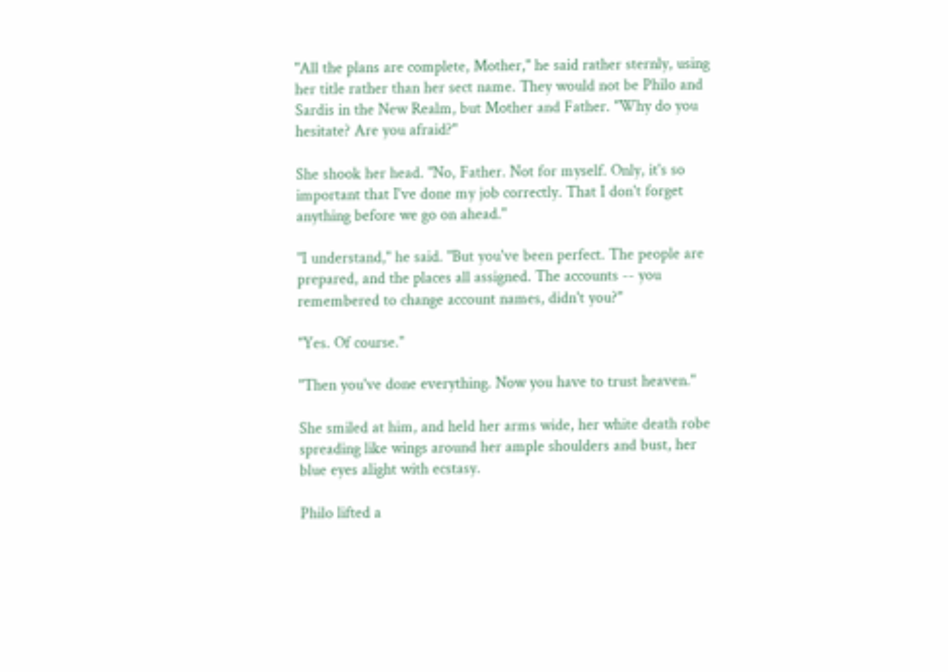"All the plans are complete, Mother," he said rather sternly, using her title rather than her sect name. They would not be Philo and Sardis in the New Realm, but Mother and Father. "Why do you hesitate? Are you afraid?"

She shook her head. "No, Father. Not for myself. Only, it's so important that I've done my job correctly. That I don't forget anything before we go on ahead."

"I understand," he said. "But you've been perfect. The people are prepared, and the places all assigned. The accounts -- you remembered to change account names, didn't you?"

"Yes. Of course."

"Then you've done everything. Now you have to trust heaven."

She smiled at him, and held her arms wide, her white death robe spreading like wings around her ample shoulders and bust, her blue eyes alight with ecstasy.

Philo lifted a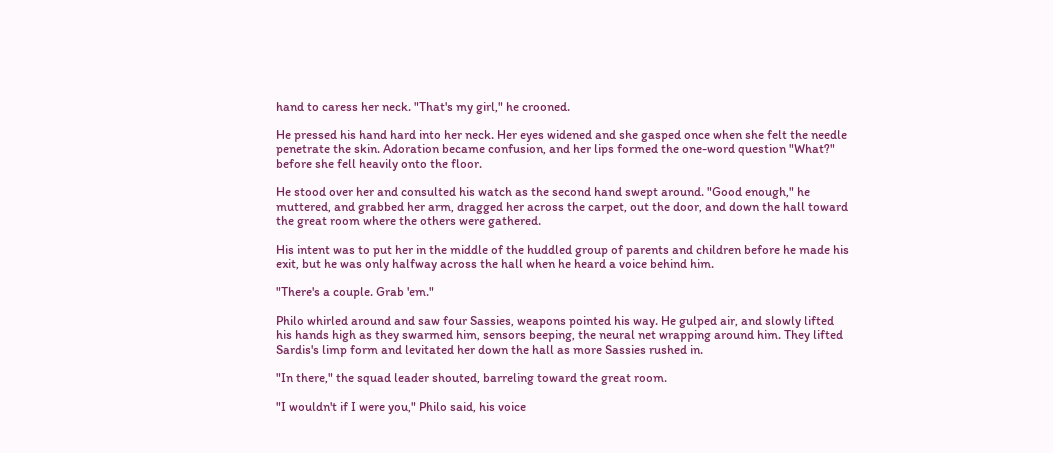hand to caress her neck. "That's my girl," he crooned.

He pressed his hand hard into her neck. Her eyes widened and she gasped once when she felt the needle penetrate the skin. Adoration became confusion, and her lips formed the one-word question "What?" before she fell heavily onto the floor.

He stood over her and consulted his watch as the second hand swept around. "Good enough," he muttered, and grabbed her arm, dragged her across the carpet, out the door, and down the hall toward the great room where the others were gathered.

His intent was to put her in the middle of the huddled group of parents and children before he made his exit, but he was only halfway across the hall when he heard a voice behind him.

"There's a couple. Grab 'em."

Philo whirled around and saw four Sassies, weapons pointed his way. He gulped air, and slowly lifted his hands high as they swarmed him, sensors beeping, the neural net wrapping around him. They lifted Sardis's limp form and levitated her down the hall as more Sassies rushed in.

"In there," the squad leader shouted, barreling toward the great room.

"I wouldn't if I were you," Philo said, his voice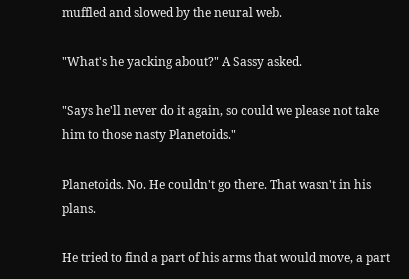muffled and slowed by the neural web.

"What's he yacking about?" A Sassy asked.

"Says he'll never do it again, so could we please not take him to those nasty Planetoids."

Planetoids. No. He couldn't go there. That wasn't in his plans.

He tried to find a part of his arms that would move, a part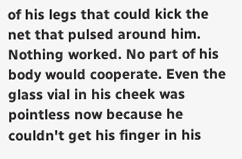of his legs that could kick the net that pulsed around him. Nothing worked. No part of his body would cooperate. Even the glass vial in his cheek was pointless now because he couldn't get his finger in his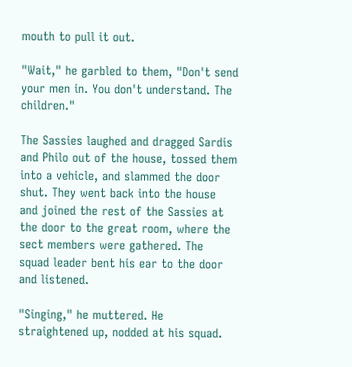mouth to pull it out.

"Wait," he garbled to them, "Don't send your men in. You don't understand. The children."

The Sassies laughed and dragged Sardis and Philo out of the house, tossed them into a vehicle, and slammed the door shut. They went back into the house and joined the rest of the Sassies at the door to the great room, where the sect members were gathered. The squad leader bent his ear to the door and listened.

"Singing," he muttered. He straightened up, nodded at his squad.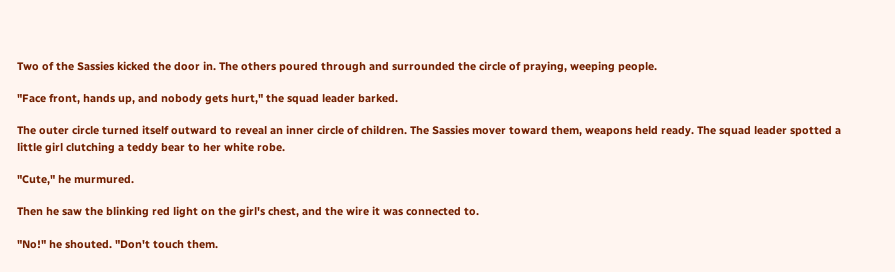Two of the Sassies kicked the door in. The others poured through and surrounded the circle of praying, weeping people.

"Face front, hands up, and nobody gets hurt," the squad leader barked.

The outer circle turned itself outward to reveal an inner circle of children. The Sassies mover toward them, weapons held ready. The squad leader spotted a little girl clutching a teddy bear to her white robe.

"Cute," he murmured.

Then he saw the blinking red light on the girl's chest, and the wire it was connected to.

"No!" he shouted. "Don't touch them.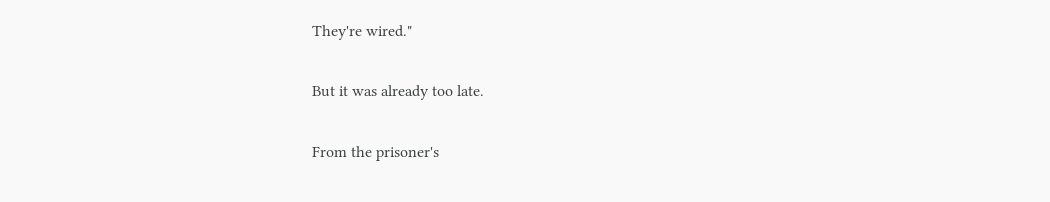They're wired."

But it was already too late.

From the prisoner's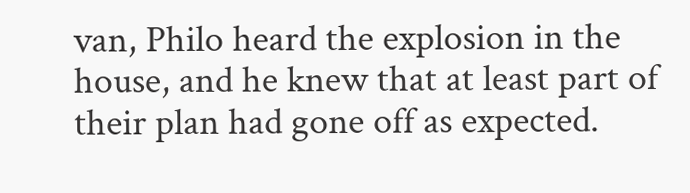van, Philo heard the explosion in the house, and he knew that at least part of their plan had gone off as expected.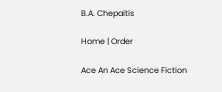B.A. Chepaitis

Home | Order

Ace An Ace Science Fiction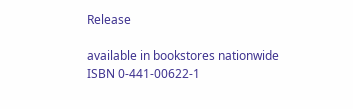Release

available in bookstores nationwide
ISBN 0-441-00622-1